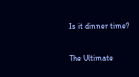Is it dinner time?

The Ultimate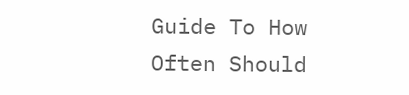Guide To How Often Should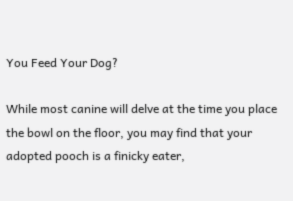You Feed Your Dog?

While most canine will delve at the time you place the bowl on the floor, you may find that your adopted pooch is a finicky eater,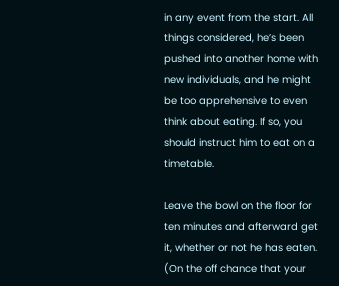in any event from the start. All things considered, he’s been pushed into another home with new individuals, and he might be too apprehensive to even think about eating. If so, you should instruct him to eat on a timetable.

Leave the bowl on the floor for ten minutes and afterward get it, whether or not he has eaten. (On the off chance that your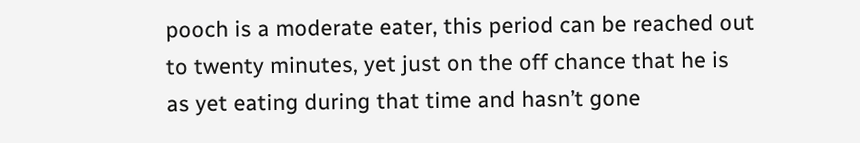pooch is a moderate eater, this period can be reached out to twenty minutes, yet just on the off chance that he is as yet eating during that time and hasn’t gone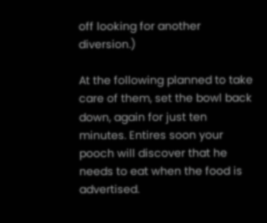off looking for another diversion.)

At the following planned to take care of them, set the bowl back down, again for just ten minutes. Entires soon your pooch will discover that he needs to eat when the food is advertised.